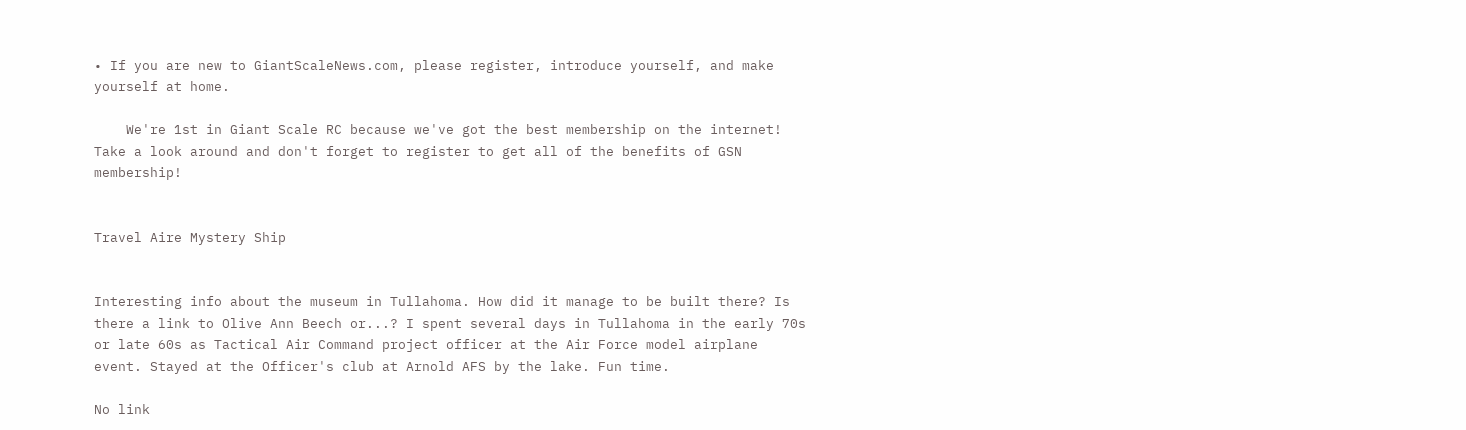• If you are new to GiantScaleNews.com, please register, introduce yourself, and make yourself at home.

    We're 1st in Giant Scale RC because we've got the best membership on the internet! Take a look around and don't forget to register to get all of the benefits of GSN membership!


Travel Aire Mystery Ship


Interesting info about the museum in Tullahoma. How did it manage to be built there? Is there a link to Olive Ann Beech or...? I spent several days in Tullahoma in the early 70s or late 60s as Tactical Air Command project officer at the Air Force model airplane event. Stayed at the Officer's club at Arnold AFS by the lake. Fun time.

No link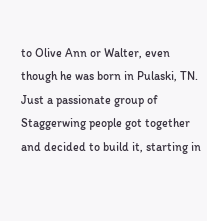to Olive Ann or Walter, even though he was born in Pulaski, TN. Just a passionate group of Staggerwing people got together and decided to build it, starting in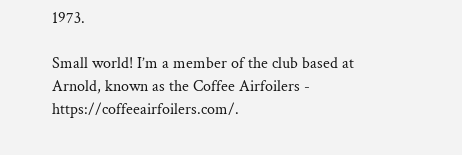1973.

Small world! I’m a member of the club based at Arnold, known as the Coffee Airfoilers - https://coffeeairfoilers.com/.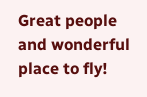Great people and wonderful place to fly!